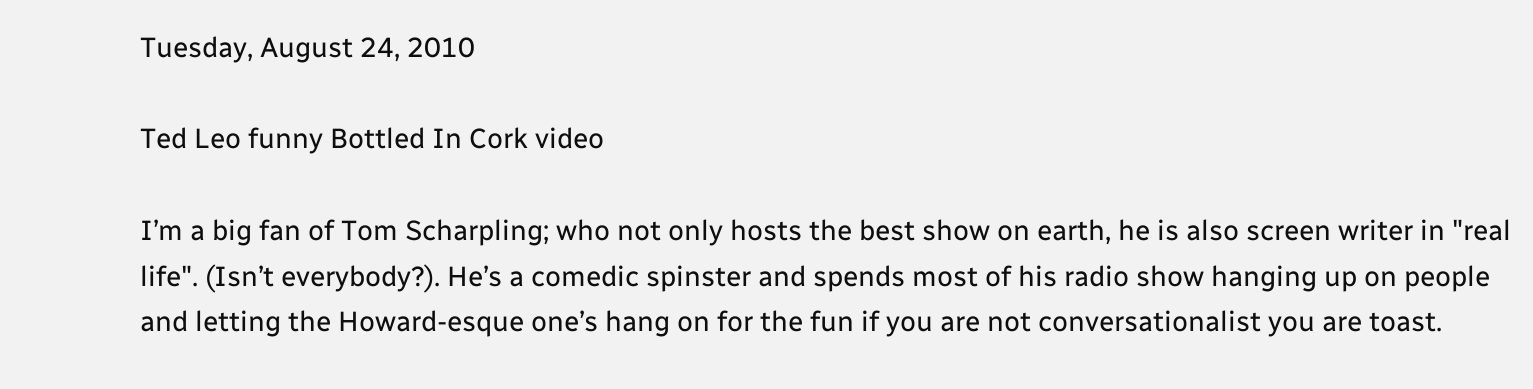Tuesday, August 24, 2010

Ted Leo funny Bottled In Cork video

I’m a big fan of Tom Scharpling; who not only hosts the best show on earth, he is also screen writer in "real life". (Isn’t everybody?). He’s a comedic spinster and spends most of his radio show hanging up on people and letting the Howard-esque one’s hang on for the fun if you are not conversationalist you are toast.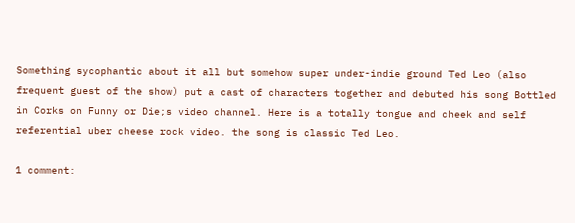Something sycophantic about it all but somehow super under-indie ground Ted Leo (also frequent guest of the show) put a cast of characters together and debuted his song Bottled in Corks on Funny or Die;s video channel. Here is a totally tongue and cheek and self referential uber cheese rock video. the song is classic Ted Leo.

1 comment: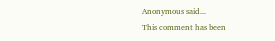Anonymous said...
This comment has been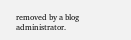removed by a blog administrator.